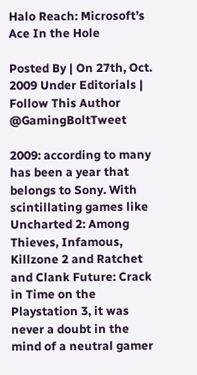Halo Reach: Microsoft’s Ace In the Hole

Posted By | On 27th, Oct. 2009 Under Editorials | Follow This Author @GamingBoltTweet

2009: according to many has been a year that belongs to Sony. With scintillating games like Uncharted 2: Among Thieves, Infamous, Killzone 2 and Ratchet and Clank Future: Crack in Time on the Playstation 3, it was never a doubt in the mind of a neutral gamer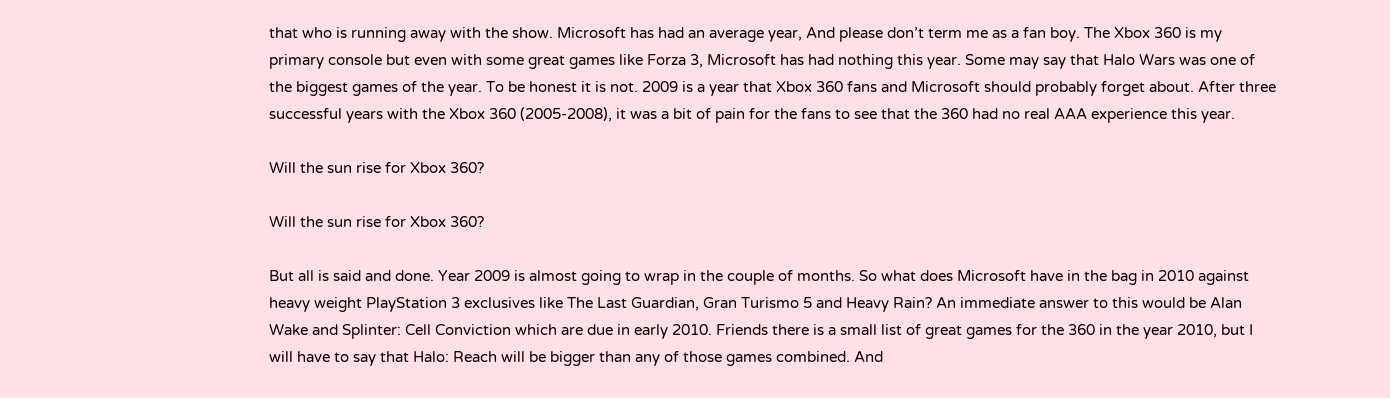that who is running away with the show. Microsoft has had an average year, And please don’t term me as a fan boy. The Xbox 360 is my primary console but even with some great games like Forza 3, Microsoft has had nothing this year. Some may say that Halo Wars was one of the biggest games of the year. To be honest it is not. 2009 is a year that Xbox 360 fans and Microsoft should probably forget about. After three successful years with the Xbox 360 (2005-2008), it was a bit of pain for the fans to see that the 360 had no real AAA experience this year.

Will the sun rise for Xbox 360?

Will the sun rise for Xbox 360?

But all is said and done. Year 2009 is almost going to wrap in the couple of months. So what does Microsoft have in the bag in 2010 against heavy weight PlayStation 3 exclusives like The Last Guardian, Gran Turismo 5 and Heavy Rain? An immediate answer to this would be Alan Wake and Splinter: Cell Conviction which are due in early 2010. Friends there is a small list of great games for the 360 in the year 2010, but I will have to say that Halo: Reach will be bigger than any of those games combined. And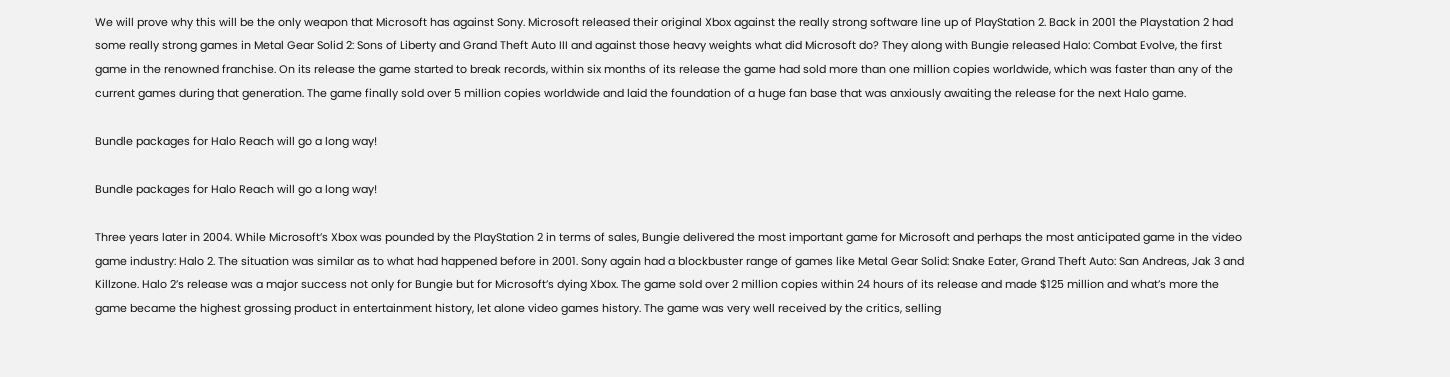We will prove why this will be the only weapon that Microsoft has against Sony. Microsoft released their original Xbox against the really strong software line up of PlayStation 2. Back in 2001 the Playstation 2 had some really strong games in Metal Gear Solid 2: Sons of Liberty and Grand Theft Auto III and against those heavy weights what did Microsoft do? They along with Bungie released Halo: Combat Evolve, the first game in the renowned franchise. On its release the game started to break records, within six months of its release the game had sold more than one million copies worldwide, which was faster than any of the current games during that generation. The game finally sold over 5 million copies worldwide and laid the foundation of a huge fan base that was anxiously awaiting the release for the next Halo game.

Bundle packages for Halo Reach will go a long way!

Bundle packages for Halo Reach will go a long way!

Three years later in 2004. While Microsoft’s Xbox was pounded by the PlayStation 2 in terms of sales, Bungie delivered the most important game for Microsoft and perhaps the most anticipated game in the video game industry: Halo 2. The situation was similar as to what had happened before in 2001. Sony again had a blockbuster range of games like Metal Gear Solid: Snake Eater, Grand Theft Auto: San Andreas, Jak 3 and Killzone. Halo 2’s release was a major success not only for Bungie but for Microsoft’s dying Xbox. The game sold over 2 million copies within 24 hours of its release and made $125 million and what’s more the game became the highest grossing product in entertainment history, let alone video games history. The game was very well received by the critics, selling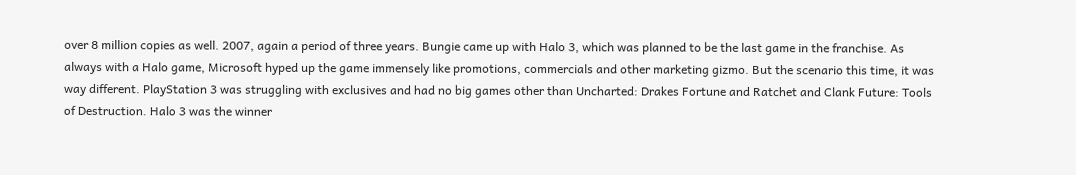over 8 million copies as well. 2007, again a period of three years. Bungie came up with Halo 3, which was planned to be the last game in the franchise. As always with a Halo game, Microsoft hyped up the game immensely like promotions, commercials and other marketing gizmo. But the scenario this time, it was way different. PlayStation 3 was struggling with exclusives and had no big games other than Uncharted: Drakes Fortune and Ratchet and Clank Future: Tools of Destruction. Halo 3 was the winner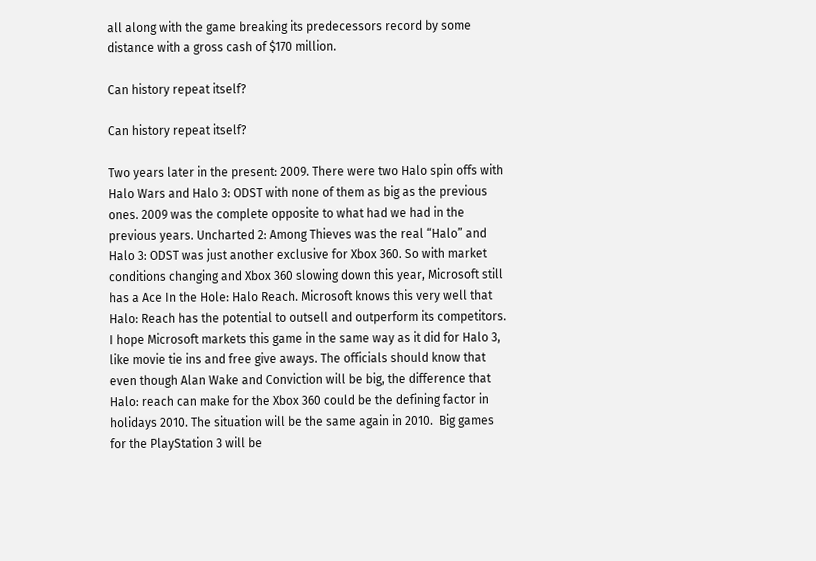all along with the game breaking its predecessors record by some distance with a gross cash of $170 million.

Can history repeat itself?

Can history repeat itself?

Two years later in the present: 2009. There were two Halo spin offs with Halo Wars and Halo 3: ODST with none of them as big as the previous ones. 2009 was the complete opposite to what had we had in the previous years. Uncharted 2: Among Thieves was the real “Halo” and Halo 3: ODST was just another exclusive for Xbox 360. So with market conditions changing and Xbox 360 slowing down this year, Microsoft still has a Ace In the Hole: Halo Reach. Microsoft knows this very well that Halo: Reach has the potential to outsell and outperform its competitors. I hope Microsoft markets this game in the same way as it did for Halo 3, like movie tie ins and free give aways. The officials should know that even though Alan Wake and Conviction will be big, the difference that Halo: reach can make for the Xbox 360 could be the defining factor in holidays 2010. The situation will be the same again in 2010.  Big games for the PlayStation 3 will be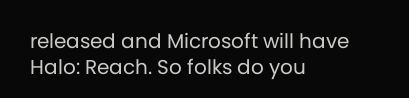released and Microsoft will have Halo: Reach. So folks do you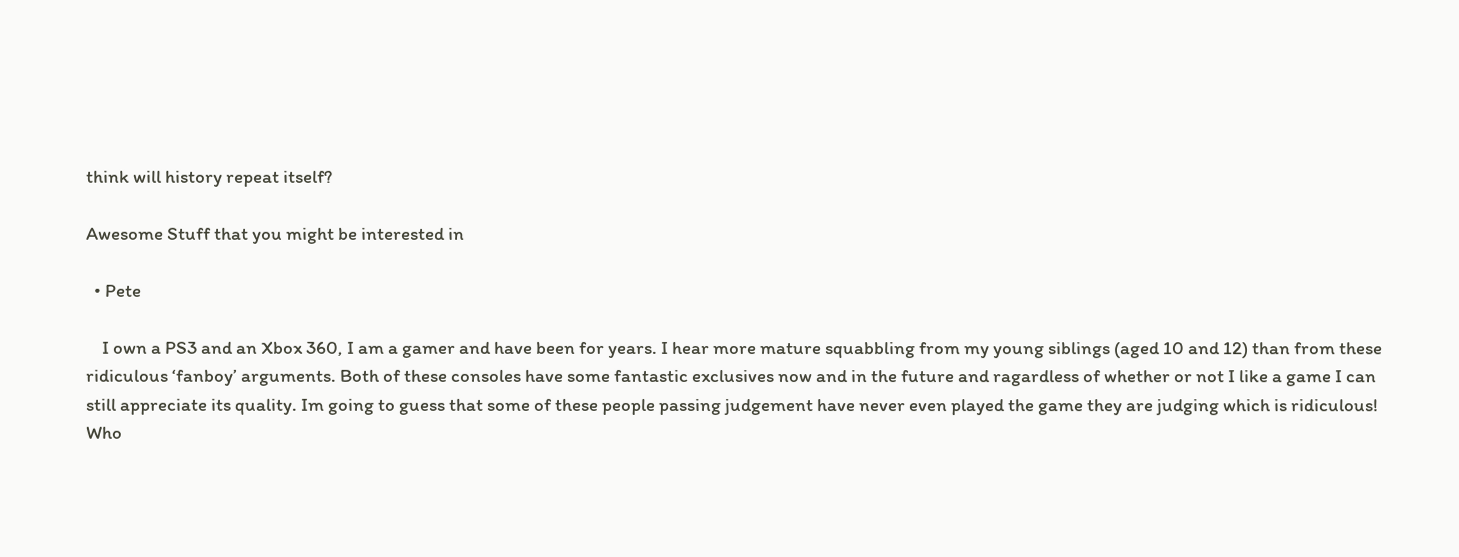think will history repeat itself?

Awesome Stuff that you might be interested in

  • Pete

    I own a PS3 and an Xbox 360, I am a gamer and have been for years. I hear more mature squabbling from my young siblings (aged 10 and 12) than from these ridiculous ‘fanboy’ arguments. Both of these consoles have some fantastic exclusives now and in the future and ragardless of whether or not I like a game I can still appreciate its quality. Im going to guess that some of these people passing judgement have never even played the game they are judging which is ridiculous! Who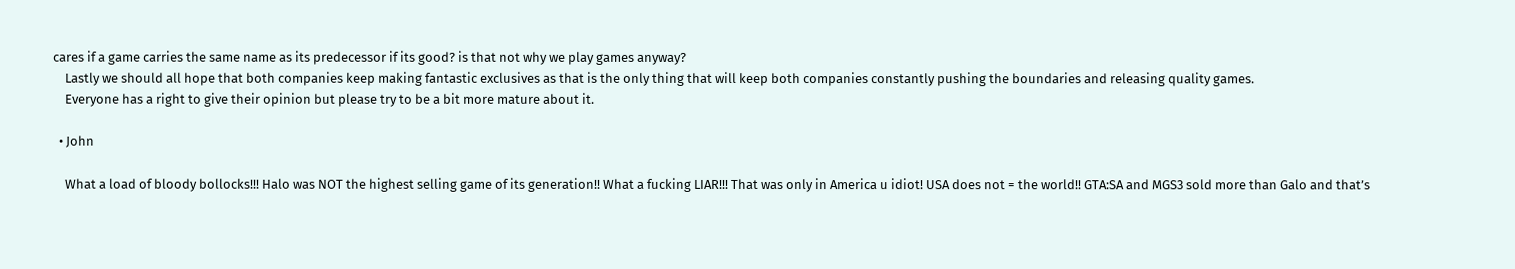cares if a game carries the same name as its predecessor if its good? is that not why we play games anyway?
    Lastly we should all hope that both companies keep making fantastic exclusives as that is the only thing that will keep both companies constantly pushing the boundaries and releasing quality games.
    Everyone has a right to give their opinion but please try to be a bit more mature about it.

  • John

    What a load of bloody bollocks!!! Halo was NOT the highest selling game of its generation!! What a fucking LIAR!!! That was only in America u idiot! USA does not = the world!! GTA:SA and MGS3 sold more than Galo and that’s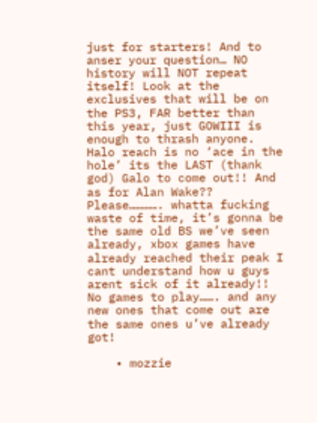just for starters! And to anser your question… NO history will NOT repeat itself! Look at the exclusives that will be on the PS3, FAR better than this year, just GOWIII is enough to thrash anyone. Halo reach is no ‘ace in the hole’ its the LAST (thank god) Galo to come out!! And as for Alan Wake?? Please…………. whatta fucking waste of time, it’s gonna be the same old BS we’ve seen already, xbox games have already reached their peak I cant understand how u guys arent sick of it already!! No games to play……. and any new ones that come out are the same ones u’ve already got!

    • mozzie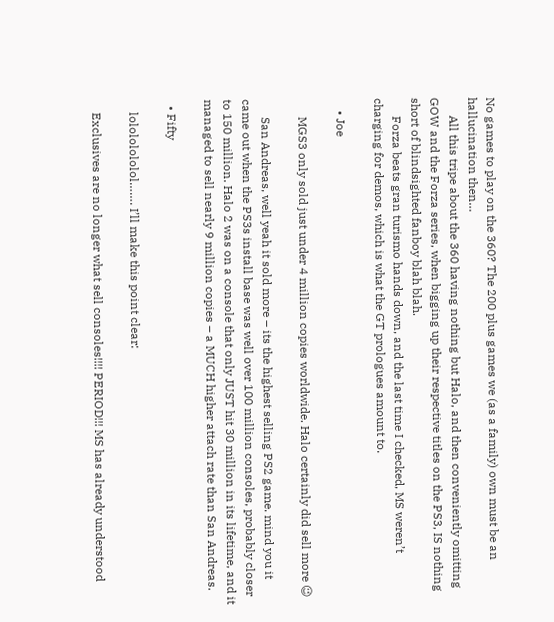No games to play on the 360? The 200 plus games we (as a family) own must be an hallucination then…
      All this tripe about the 360 having nothing but Halo, and then conveniently omitting GOW and the Forza series, when bigging up their respective titles on the PS3, IS nothing short of blindsighted fanboy blah blah.
      Forza beats gran turismo hands down, and the last time I checked, MS weren’t charging for demos, which is what the GT prologues amount to.

    • Joe

      MGS3 only sold just under 4 million copies worldwide. Halo certainly did sell more 😉

      San Andreas, well yeah it sold more – its the highest selling PS2 game. mind you it came out when the PS3s install base was well over 100 million consoles, probably closer to 150 million. Halo 2 was on a console that only JUST hit 30 million in its lifetime, and it managed to sell nearly 9 million copies – a MUCH higher attach rate than San Andreas.

  • Fifty

    lolololololol……. I’ll make this point clear:

    Exclusives are no longer what sell consoles!!!! PERIOD!!! MS has already understood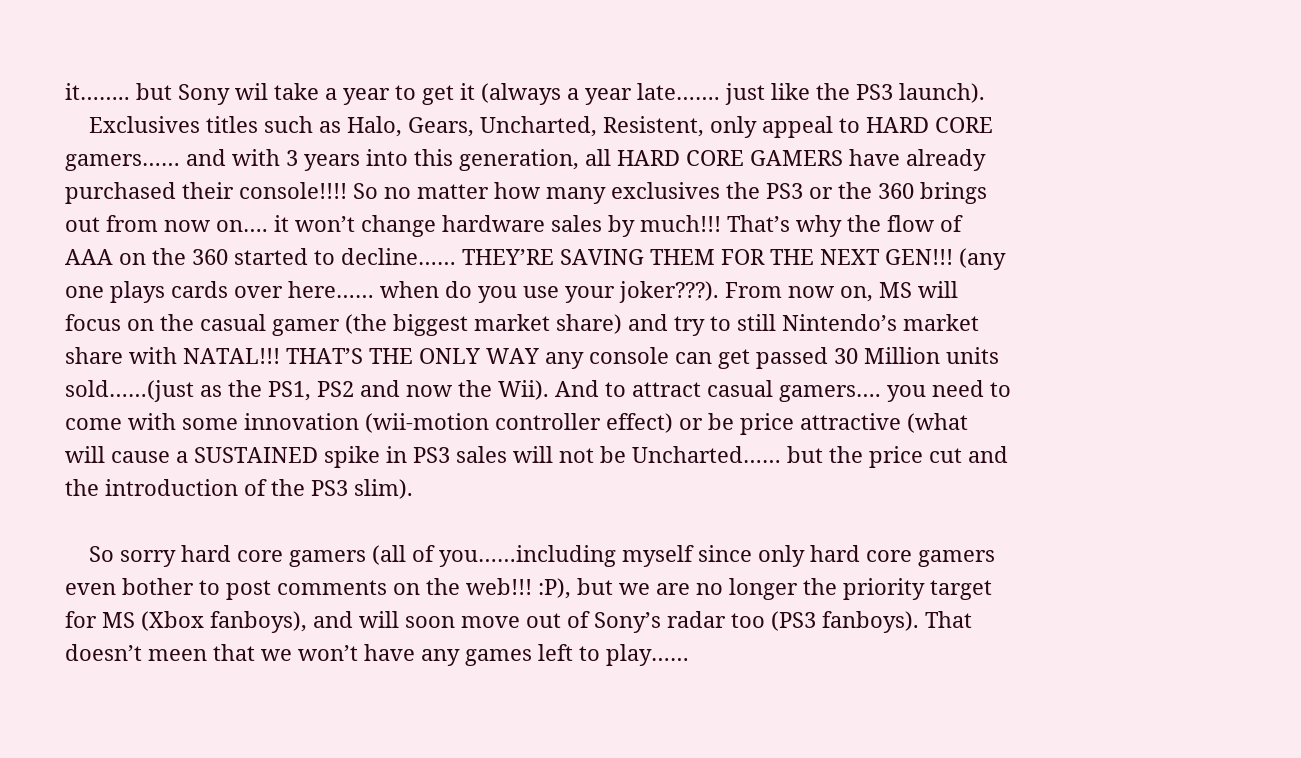it…….. but Sony wil take a year to get it (always a year late……. just like the PS3 launch).
    Exclusives titles such as Halo, Gears, Uncharted, Resistent, only appeal to HARD CORE gamers…… and with 3 years into this generation, all HARD CORE GAMERS have already purchased their console!!!! So no matter how many exclusives the PS3 or the 360 brings out from now on…. it won’t change hardware sales by much!!! That’s why the flow of AAA on the 360 started to decline…… THEY’RE SAVING THEM FOR THE NEXT GEN!!! (any one plays cards over here…… when do you use your joker???). From now on, MS will focus on the casual gamer (the biggest market share) and try to still Nintendo’s market share with NATAL!!! THAT’S THE ONLY WAY any console can get passed 30 Million units sold……(just as the PS1, PS2 and now the Wii). And to attract casual gamers…. you need to come with some innovation (wii-motion controller effect) or be price attractive (what will cause a SUSTAINED spike in PS3 sales will not be Uncharted…… but the price cut and the introduction of the PS3 slim).

    So sorry hard core gamers (all of you……including myself since only hard core gamers even bother to post comments on the web!!! :P), but we are no longer the priority target for MS (Xbox fanboys), and will soon move out of Sony’s radar too (PS3 fanboys). That doesn’t meen that we won’t have any games left to play……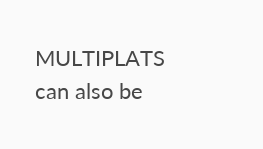MULTIPLATS can also be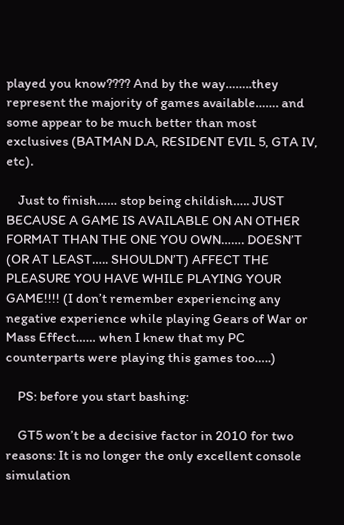played you know???? And by the way……..they represent the majority of games available……. and some appear to be much better than most exclusives (BATMAN D.A, RESIDENT EVIL 5, GTA IV, etc).

    Just to finish…… stop being childish….. JUST BECAUSE A GAME IS AVAILABLE ON AN OTHER FORMAT THAN THE ONE YOU OWN……. DOESN’T (OR AT LEAST….. SHOULDN’T) AFFECT THE PLEASURE YOU HAVE WHILE PLAYING YOUR GAME!!!! (I don’t remember experiencing any negative experience while playing Gears of War or Mass Effect…… when I knew that my PC counterparts were playing this games too…..)

    PS: before you start bashing:

    GT5 won’t be a decisive factor in 2010 for two reasons: It is no longer the only excellent console simulation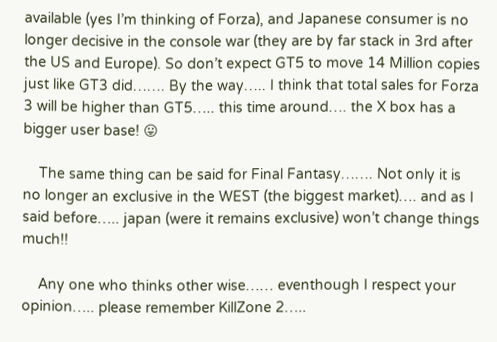available (yes I’m thinking of Forza), and Japanese consumer is no longer decisive in the console war (they are by far stack in 3rd after the US and Europe). So don’t expect GT5 to move 14 Million copies just like GT3 did……. By the way….. I think that total sales for Forza 3 will be higher than GT5….. this time around…. the X box has a bigger user base! 😛

    The same thing can be said for Final Fantasy……. Not only it is no longer an exclusive in the WEST (the biggest market)…. and as I said before….. japan (were it remains exclusive) won’t change things much!!

    Any one who thinks other wise…… eventhough I respect your opinion….. please remember KillZone 2…..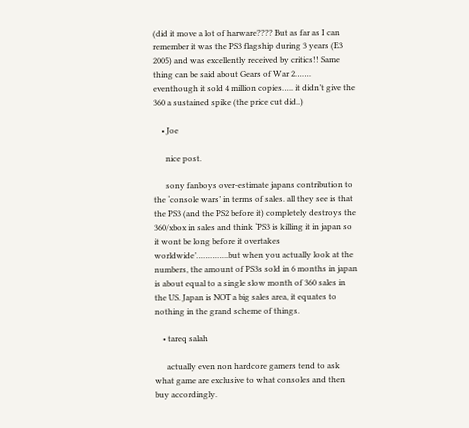(did it move a lot of harware???? But as far as I can remember it was the PS3 flagship during 3 years (E3 2005) and was excellently received by critics!! Same thing can be said about Gears of War 2……. eventhough it sold 4 million copies….. it didn’t give the 360 a sustained spike (the price cut did..)

    • Joe

      nice post.

      sony fanboys over-estimate japans contribution to the ‘console wars’ in terms of sales. all they see is that the PS3 (and the PS2 before it) completely destroys the 360/xbox in sales and think ‘PS3 is killing it in japan so it wont be long before it overtakes worldwide’…………..but when you actually look at the numbers, the amount of PS3s sold in 6 months in japan is about equal to a single slow month of 360 sales in the US. Japan is NOT a big sales area, it equates to nothing in the grand scheme of things.

    • tareq salah

      actually even non hardcore gamers tend to ask what game are exclusive to what consoles and then buy accordingly.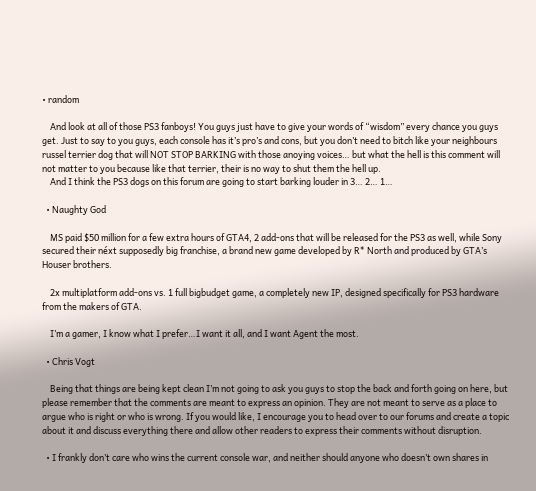• random

    And look at all of those PS3 fanboys! You guys just have to give your words of “wisdom” every chance you guys get. Just to say to you guys, each console has it’s pro’s and cons, but you don’t need to bitch like your neighbours russel terrier dog that will NOT STOP BARKING with those anoying voices… but what the hell is this comment will not matter to you because like that terrier, their is no way to shut them the hell up.
    And I think the PS3 dogs on this forum are going to start barking louder in 3… 2… 1…

  • Naughty God

    MS paid $50 million for a few extra hours of GTA4, 2 add-ons that will be released for the PS3 as well, while Sony secured their néxt supposedly big franchise, a brand new game developed by R* North and produced by GTA’s Houser brothers.

    2x multiplatform add-ons vs. 1 full bigbudget game, a completely new IP, designed specifically for PS3 hardware from the makers of GTA.

    I’m a gamer, I know what I prefer…I want it all, and I want Agent the most.

  • Chris Vogt

    Being that things are being kept clean I’m not going to ask you guys to stop the back and forth going on here, but please remember that the comments are meant to express an opinion. They are not meant to serve as a place to argue who is right or who is wrong. If you would like, I encourage you to head over to our forums and create a topic about it and discuss everything there and allow other readers to express their comments without disruption.

  • I frankly don’t care who wins the current console war, and neither should anyone who doesn’t own shares in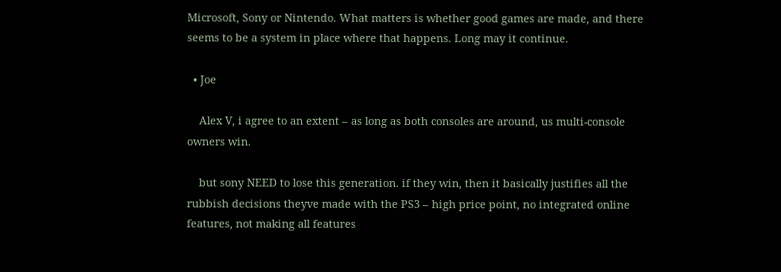Microsoft, Sony or Nintendo. What matters is whether good games are made, and there seems to be a system in place where that happens. Long may it continue.

  • Joe

    Alex V, i agree to an extent – as long as both consoles are around, us multi-console owners win.

    but sony NEED to lose this generation. if they win, then it basically justifies all the rubbish decisions theyve made with the PS3 – high price point, no integrated online features, not making all features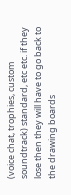(voice chat, trophies, custom soundtrack) standard, etc etc. if they lose then they will have to go back to the drawing boards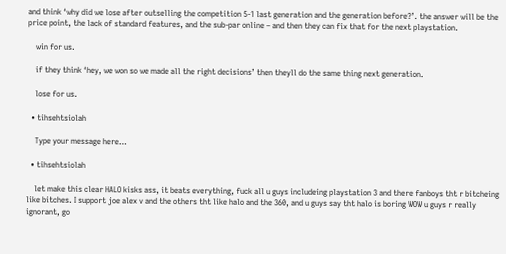and think ‘why did we lose after outselling the competition 5-1 last generation and the generation before?’. the answer will be the price point, the lack of standard features, and the sub-par online – and then they can fix that for the next playstation.

    win for us.

    if they think ‘hey, we won so we made all the right decisions’ then theyll do the same thing next generation.

    lose for us.

  • tihsehtsiolah

    Type your message here…

  • tihsehtsiolah

    let make this clear HALO kisks ass, it beats everything, fuck all u guys includeing playstation 3 and there fanboys tht r bitcheing like bitches. I support joe alex v and the others tht like halo and the 360, and u guys say tht halo is boring WOW u guys r really ignorant, go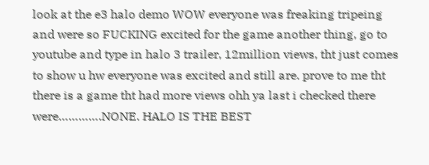look at the e3 halo demo WOW everyone was freaking tripeing and were so FUCKING excited for the game another thing, go to youtube and type in halo 3 trailer, 12million views, tht just comes to show u hw everyone was excited and still are. prove to me tht there is a game tht had more views ohh ya last i checked there were………….NONE. HALO IS THE BEST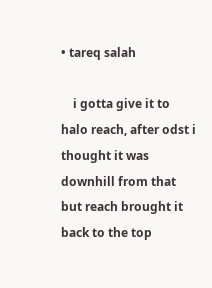• tareq salah

    i gotta give it to halo reach, after odst i thought it was downhill from that but reach brought it back to the top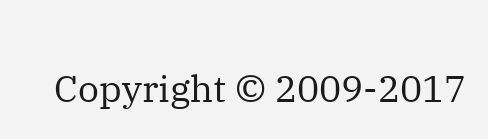Copyright © 2009-2017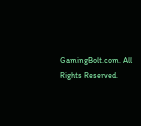GamingBolt.com. All Rights Reserved.